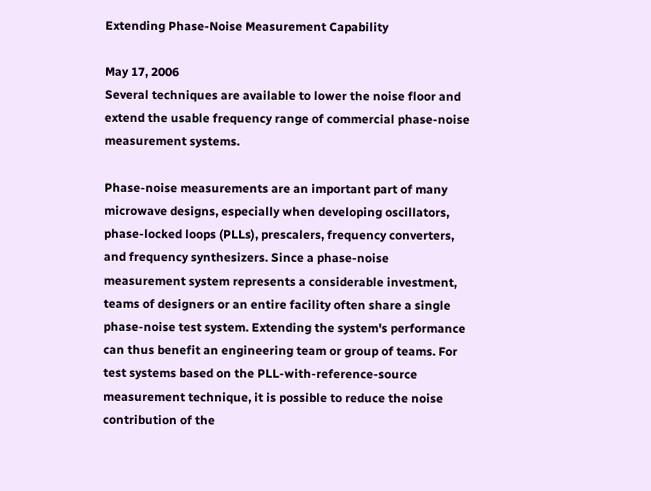Extending Phase-Noise Measurement Capability

May 17, 2006
Several techniques are available to lower the noise floor and extend the usable frequency range of commercial phase-noise measurement systems.

Phase-noise measurements are an important part of many microwave designs, especially when developing oscillators, phase-locked loops (PLLs), prescalers, frequency converters, and frequency synthesizers. Since a phase-noise measurement system represents a considerable investment, teams of designers or an entire facility often share a single phase-noise test system. Extending the system's performance can thus benefit an engineering team or group of teams. For test systems based on the PLL-with-reference-source measurement technique, it is possible to reduce the noise contribution of the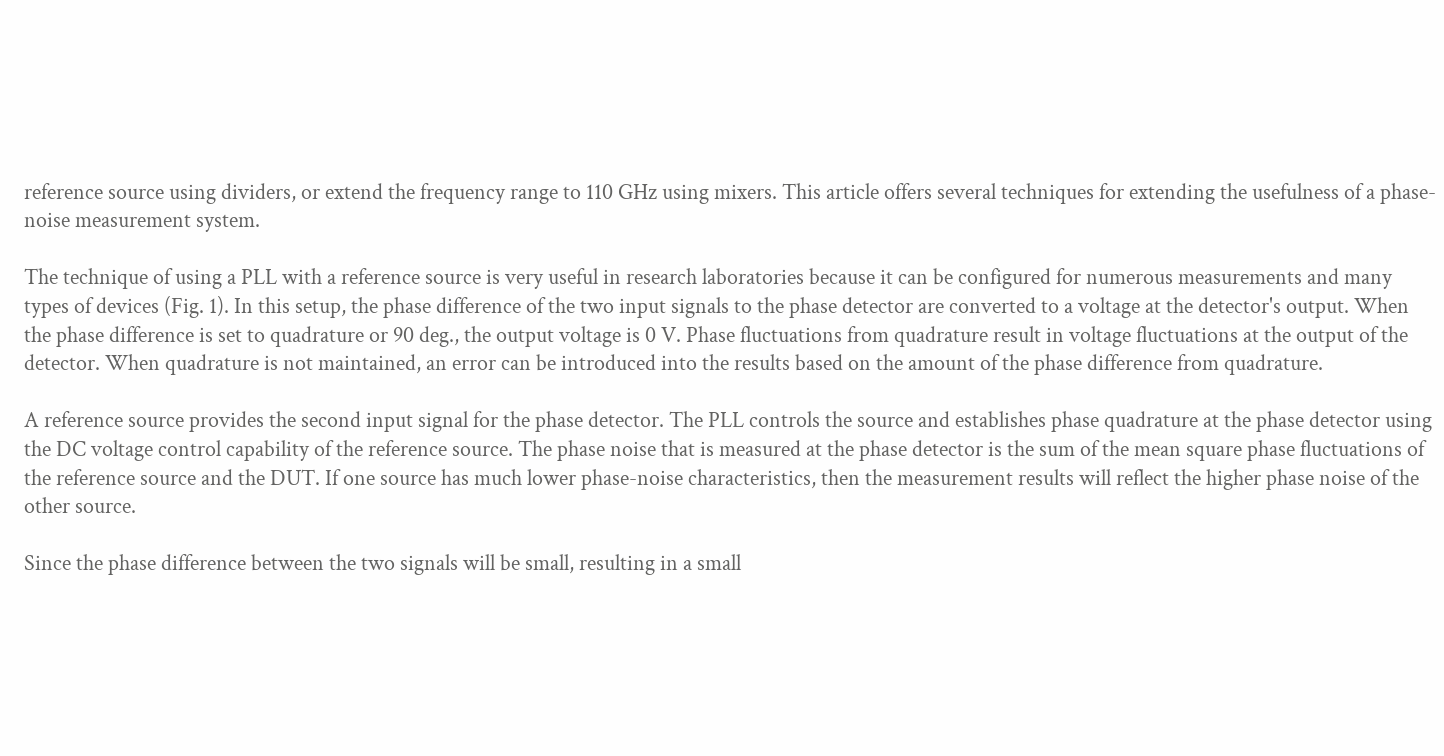reference source using dividers, or extend the frequency range to 110 GHz using mixers. This article offers several techniques for extending the usefulness of a phase-noise measurement system.

The technique of using a PLL with a reference source is very useful in research laboratories because it can be configured for numerous measurements and many types of devices (Fig. 1). In this setup, the phase difference of the two input signals to the phase detector are converted to a voltage at the detector's output. When the phase difference is set to quadrature or 90 deg., the output voltage is 0 V. Phase fluctuations from quadrature result in voltage fluctuations at the output of the detector. When quadrature is not maintained, an error can be introduced into the results based on the amount of the phase difference from quadrature.

A reference source provides the second input signal for the phase detector. The PLL controls the source and establishes phase quadrature at the phase detector using the DC voltage control capability of the reference source. The phase noise that is measured at the phase detector is the sum of the mean square phase fluctuations of the reference source and the DUT. If one source has much lower phase-noise characteristics, then the measurement results will reflect the higher phase noise of the other source.

Since the phase difference between the two signals will be small, resulting in a small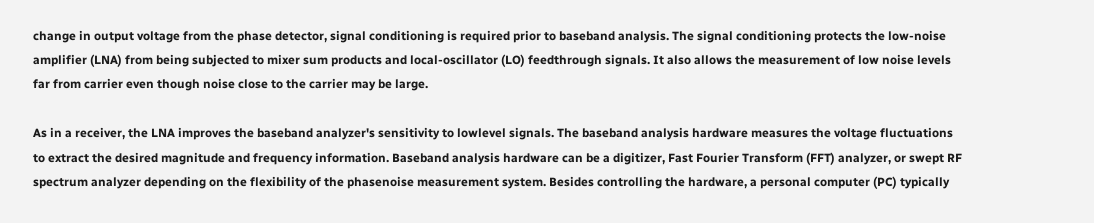change in output voltage from the phase detector, signal conditioning is required prior to baseband analysis. The signal conditioning protects the low-noise amplifier (LNA) from being subjected to mixer sum products and local-oscillator (LO) feedthrough signals. It also allows the measurement of low noise levels far from carrier even though noise close to the carrier may be large.

As in a receiver, the LNA improves the baseband analyzer's sensitivity to lowlevel signals. The baseband analysis hardware measures the voltage fluctuations to extract the desired magnitude and frequency information. Baseband analysis hardware can be a digitizer, Fast Fourier Transform (FFT) analyzer, or swept RF spectrum analyzer depending on the flexibility of the phasenoise measurement system. Besides controlling the hardware, a personal computer (PC) typically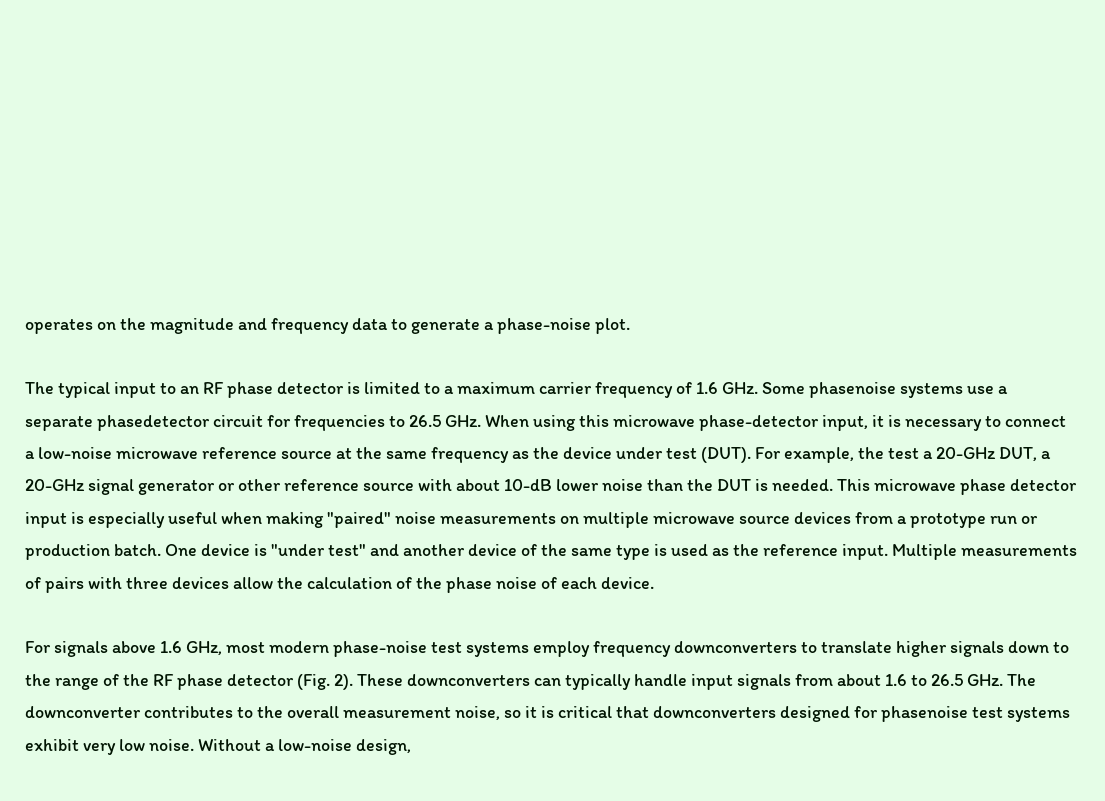operates on the magnitude and frequency data to generate a phase-noise plot.

The typical input to an RF phase detector is limited to a maximum carrier frequency of 1.6 GHz. Some phasenoise systems use a separate phasedetector circuit for frequencies to 26.5 GHz. When using this microwave phase-detector input, it is necessary to connect a low-noise microwave reference source at the same frequency as the device under test (DUT). For example, the test a 20-GHz DUT, a 20-GHz signal generator or other reference source with about 10-dB lower noise than the DUT is needed. This microwave phase detector input is especially useful when making "paired" noise measurements on multiple microwave source devices from a prototype run or production batch. One device is "under test" and another device of the same type is used as the reference input. Multiple measurements of pairs with three devices allow the calculation of the phase noise of each device.

For signals above 1.6 GHz, most modern phase-noise test systems employ frequency downconverters to translate higher signals down to the range of the RF phase detector (Fig. 2). These downconverters can typically handle input signals from about 1.6 to 26.5 GHz. The downconverter contributes to the overall measurement noise, so it is critical that downconverters designed for phasenoise test systems exhibit very low noise. Without a low-noise design,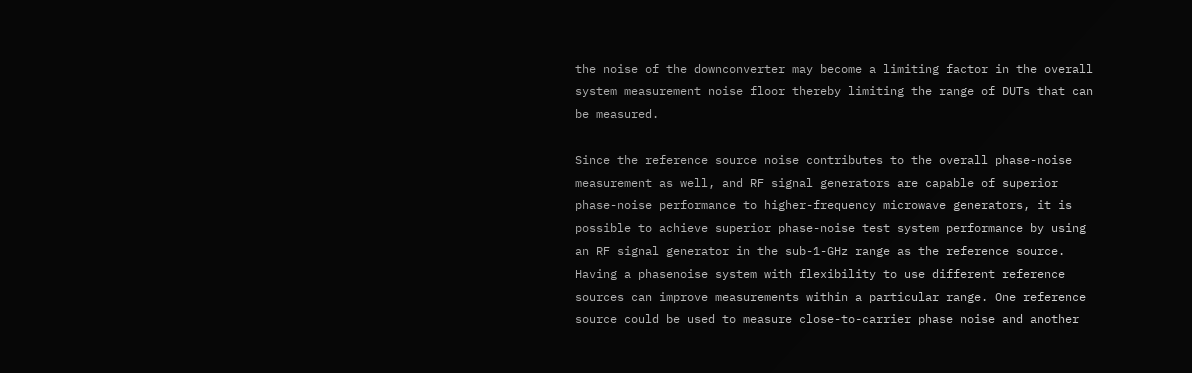the noise of the downconverter may become a limiting factor in the overall system measurement noise floor thereby limiting the range of DUTs that can be measured.

Since the reference source noise contributes to the overall phase-noise measurement as well, and RF signal generators are capable of superior phase-noise performance to higher-frequency microwave generators, it is possible to achieve superior phase-noise test system performance by using an RF signal generator in the sub-1-GHz range as the reference source. Having a phasenoise system with flexibility to use different reference sources can improve measurements within a particular range. One reference source could be used to measure close-to-carrier phase noise and another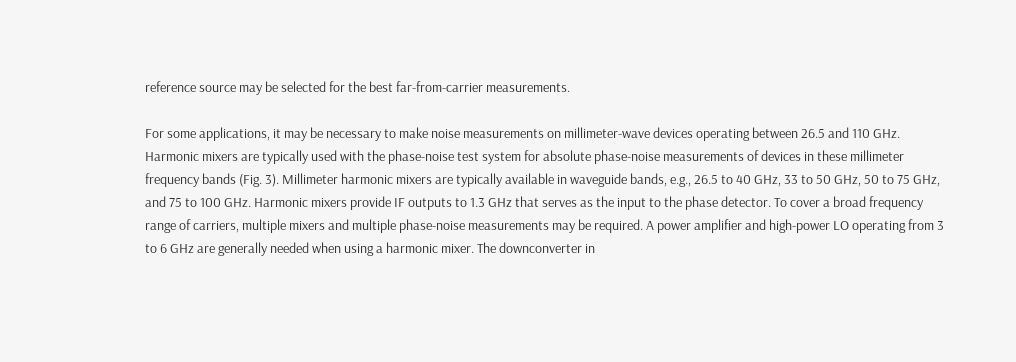reference source may be selected for the best far-from-carrier measurements.

For some applications, it may be necessary to make noise measurements on millimeter-wave devices operating between 26.5 and 110 GHz. Harmonic mixers are typically used with the phase-noise test system for absolute phase-noise measurements of devices in these millimeter frequency bands (Fig. 3). Millimeter harmonic mixers are typically available in waveguide bands, e.g., 26.5 to 40 GHz, 33 to 50 GHz, 50 to 75 GHz, and 75 to 100 GHz. Harmonic mixers provide IF outputs to 1.3 GHz that serves as the input to the phase detector. To cover a broad frequency range of carriers, multiple mixers and multiple phase-noise measurements may be required. A power amplifier and high-power LO operating from 3 to 6 GHz are generally needed when using a harmonic mixer. The downconverter in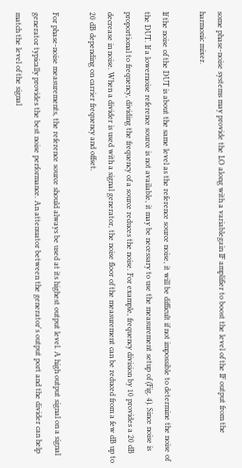some phase-noise systems may provide the LO along with a variablegain IF amplifier to boost the level of the IF output from the harmonic mixer.

If the noise of the DUT is about the same level as the reference source noise, it will be difficult if not impossible to determine the noise of the DUT. If a lowernoise reference source is not available, it may be necessary to use the measurement setup of (Fig. 4). Since noise is proportional to frequency, dividing the frequency of a source reduces the noise. For example, frequency division by 10 provides a 20 dB decrease in noise. When a divider is used with a signal generator, the noise floor of the measurement can be reduced from a few dB up to 20 dB depending on carrier frequency and offset.

For phase-noise measurements, the reference source should always be used at its highest output level. A high output signal on a signal generator typically provides the best noise performance. An attenuator between the generator's output port and the divider can help match the level of the signal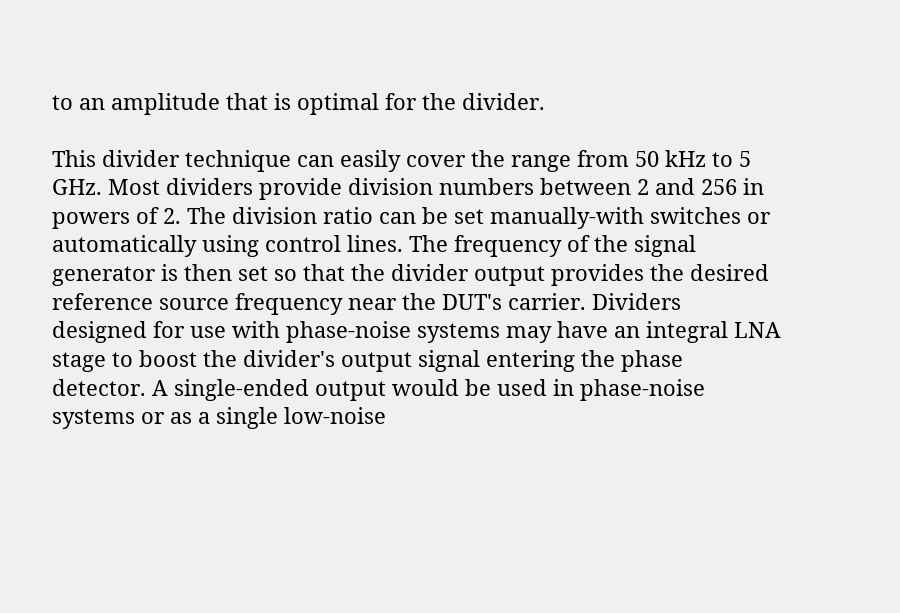to an amplitude that is optimal for the divider.

This divider technique can easily cover the range from 50 kHz to 5 GHz. Most dividers provide division numbers between 2 and 256 in powers of 2. The division ratio can be set manually-with switches or automatically using control lines. The frequency of the signal generator is then set so that the divider output provides the desired reference source frequency near the DUT's carrier. Dividers designed for use with phase-noise systems may have an integral LNA stage to boost the divider's output signal entering the phase detector. A single-ended output would be used in phase-noise systems or as a single low-noise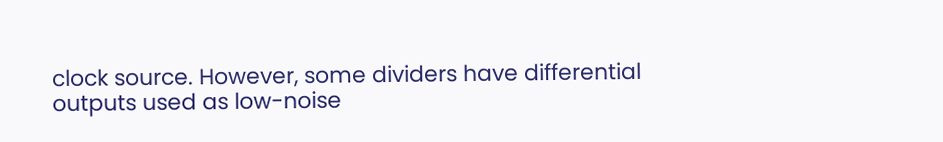clock source. However, some dividers have differential outputs used as low-noise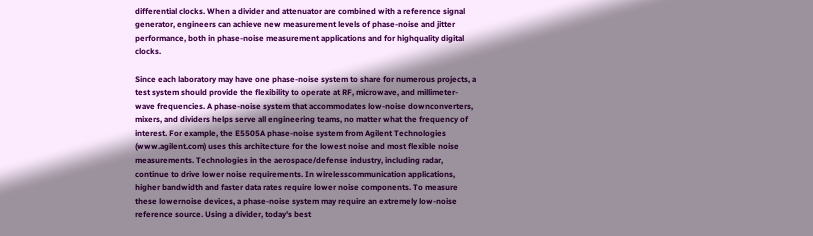differential clocks. When a divider and attenuator are combined with a reference signal generator, engineers can achieve new measurement levels of phase-noise and jitter performance, both in phase-noise measurement applications and for highquality digital clocks.

Since each laboratory may have one phase-noise system to share for numerous projects, a test system should provide the flexibility to operate at RF, microwave, and millimeter-wave frequencies. A phase-noise system that accommodates low-noise downconverters, mixers, and dividers helps serve all engineering teams, no matter what the frequency of interest. For example, the E5505A phase-noise system from Agilent Technologies (www.agilent.com) uses this architecture for the lowest noise and most flexible noise measurements. Technologies in the aerospace/defense industry, including radar, continue to drive lower noise requirements. In wirelesscommunication applications, higher bandwidth and faster data rates require lower noise components. To measure these lowernoise devices, a phase-noise system may require an extremely low-noise reference source. Using a divider, today's best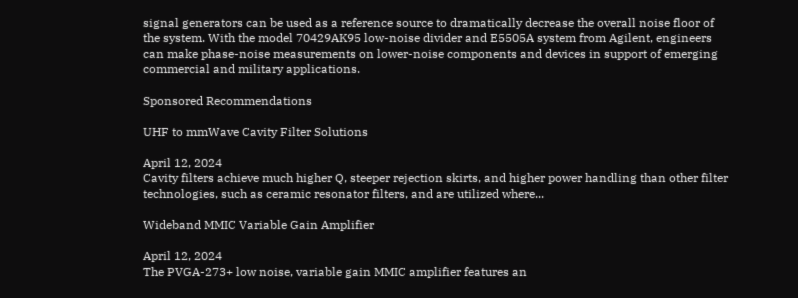signal generators can be used as a reference source to dramatically decrease the overall noise floor of the system. With the model 70429AK95 low-noise divider and E5505A system from Agilent, engineers can make phase-noise measurements on lower-noise components and devices in support of emerging commercial and military applications.

Sponsored Recommendations

UHF to mmWave Cavity Filter Solutions

April 12, 2024
Cavity filters achieve much higher Q, steeper rejection skirts, and higher power handling than other filter technologies, such as ceramic resonator filters, and are utilized where...

Wideband MMIC Variable Gain Amplifier

April 12, 2024
The PVGA-273+ low noise, variable gain MMIC amplifier features an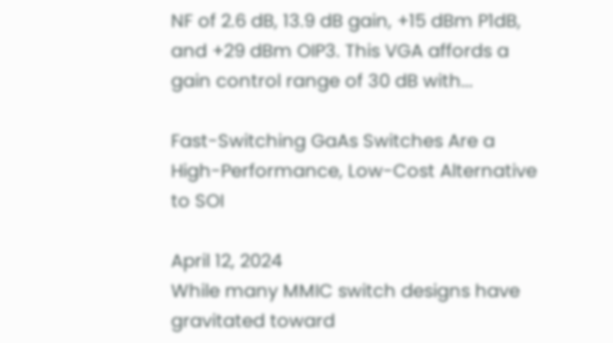NF of 2.6 dB, 13.9 dB gain, +15 dBm P1dB, and +29 dBm OIP3. This VGA affords a gain control range of 30 dB with...

Fast-Switching GaAs Switches Are a High-Performance, Low-Cost Alternative to SOI

April 12, 2024
While many MMIC switch designs have gravitated toward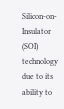Silicon-on-Insulator (SOI) technology due to its ability to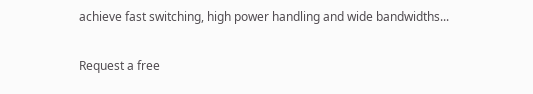achieve fast switching, high power handling and wide bandwidths...

Request a free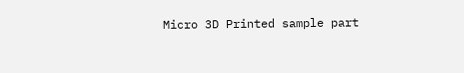Micro 3D Printed sample part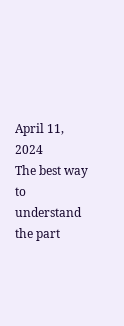April 11, 2024
The best way to understand the part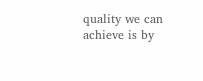quality we can achieve is by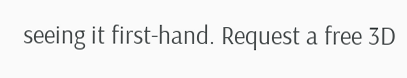seeing it first-hand. Request a free 3D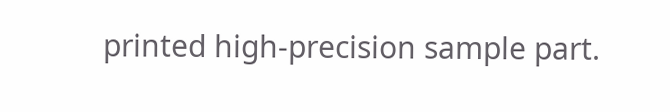printed high-precision sample part.